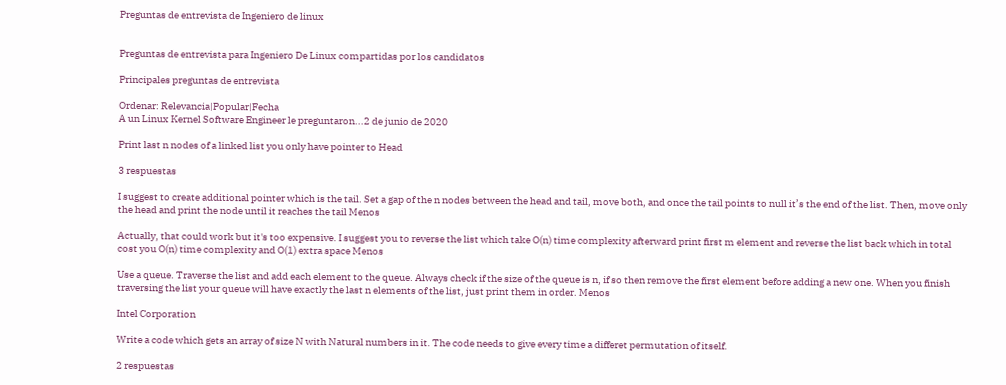Preguntas de entrevista de Ingeniero de linux


Preguntas de entrevista para Ingeniero De Linux compartidas por los candidatos

Principales preguntas de entrevista

Ordenar: Relevancia|Popular|Fecha
A un Linux Kernel Software Engineer le preguntaron...2 de junio de 2020

Print last n nodes of a linked list you only have pointer to Head

3 respuestas

I suggest to create additional pointer which is the tail. Set a gap of the n nodes between the head and tail, move both, and once the tail points to null it’s the end of the list. Then, move only the head and print the node until it reaches the tail Menos

Actually, that could work but it's too expensive. I suggest you to reverse the list which take O(n) time complexity afterward print first m element and reverse the list back which in total cost you O(n) time complexity and O(1) extra space Menos

Use a queue. Traverse the list and add each element to the queue. Always check if the size of the queue is n, if so then remove the first element before adding a new one. When you finish traversing the list your queue will have exactly the last n elements of the list, just print them in order. Menos

Intel Corporation

Write a code which gets an array of size N with Natural numbers in it. The code needs to give every time a differet permutation of itself.

2 respuestas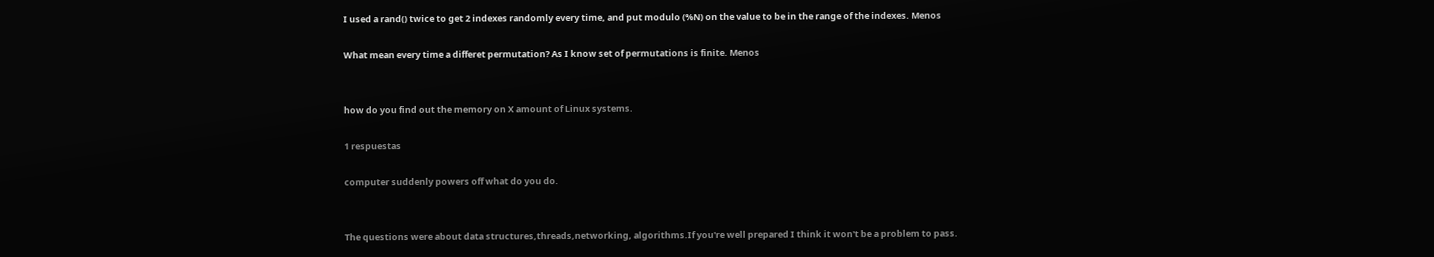I used a rand() twice to get 2 indexes randomly every time, and put modulo (%N) on the value to be in the range of the indexes. Menos

What mean every time a differet permutation? As I know set of permutations is finite. Menos


how do you find out the memory on X amount of Linux systems.

1 respuestas

computer suddenly powers off what do you do.


The questions were about data structures,threads,networking, algorithms.If you're well prepared I think it won't be a problem to pass.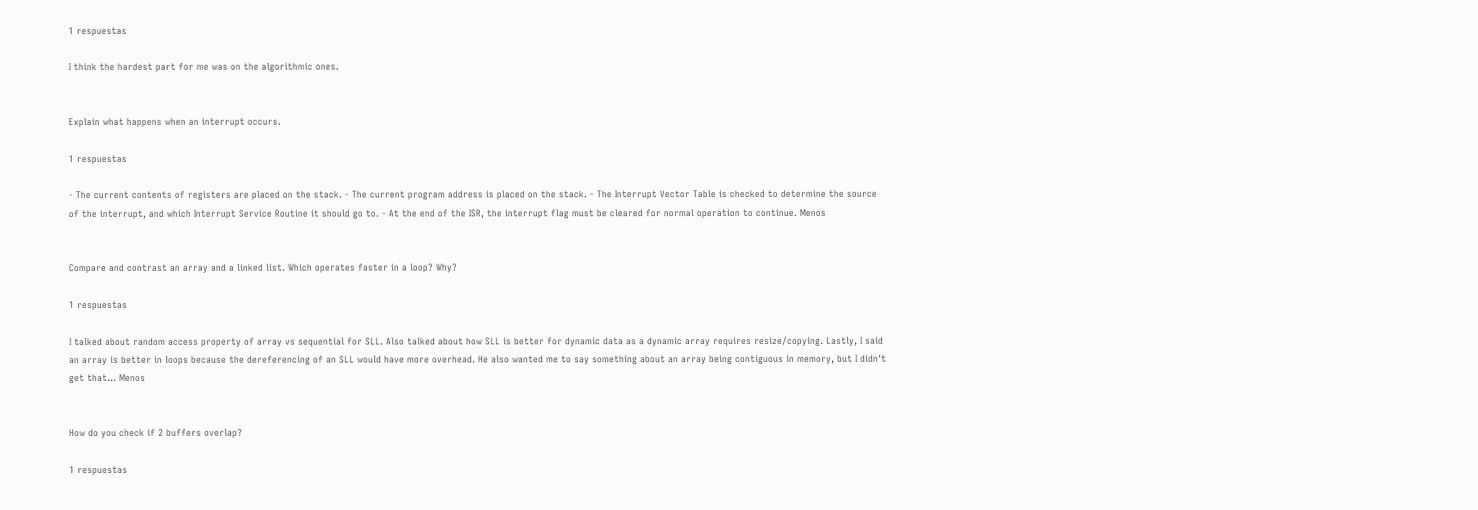1 respuestas

I think the hardest part for me was on the algorithmic ones.


Explain what happens when an interrupt occurs.

1 respuestas

- The current contents of registers are placed on the stack. - The current program address is placed on the stack. - The Interrupt Vector Table is checked to determine the source of the interrupt, and which Interrupt Service Routine it should go to. - At the end of the ISR, the interrupt flag must be cleared for normal operation to continue. Menos


Compare and contrast an array and a linked list. Which operates faster in a loop? Why?

1 respuestas

I talked about random access property of array vs sequential for SLL. Also talked about how SLL is better for dynamic data as a dynamic array requires resize/copying. Lastly, I said an array is better in loops because the dereferencing of an SLL would have more overhead. He also wanted me to say something about an array being contiguous in memory, but I didn't get that... Menos


How do you check if 2 buffers overlap?

1 respuestas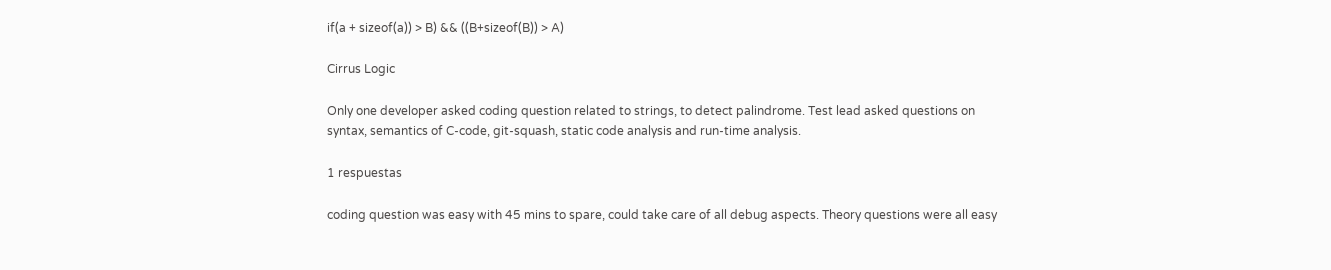if(a + sizeof(a)) > B) && ((B+sizeof(B)) > A)

Cirrus Logic

Only one developer asked coding question related to strings, to detect palindrome. Test lead asked questions on syntax, semantics of C-code, git-squash, static code analysis and run-time analysis.

1 respuestas

coding question was easy with 45 mins to spare, could take care of all debug aspects. Theory questions were all easy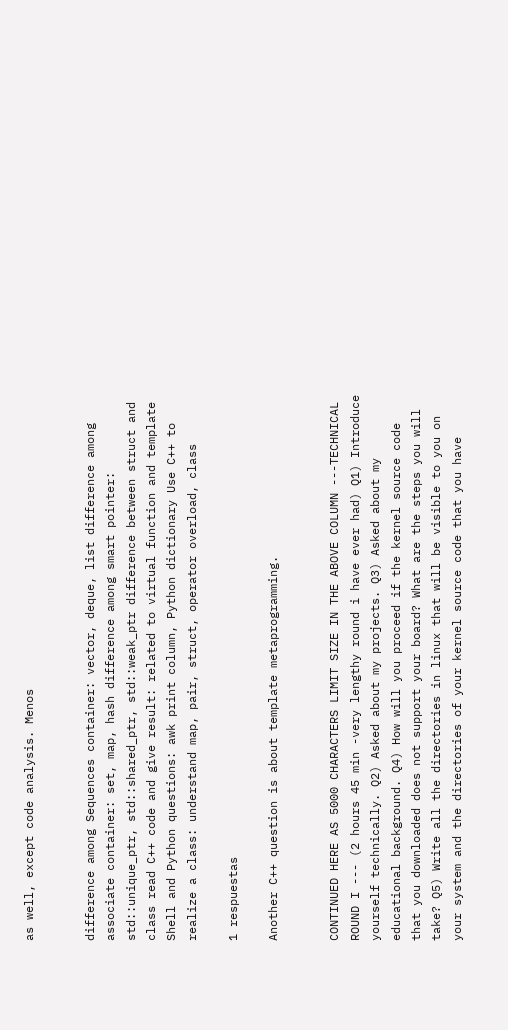as well, except code analysis. Menos


difference among Sequences container: vector, deque, list difference among associate container: set, map, hash difference among smart pointer: std::unique_ptr, std::shared_ptr, std::weak_ptr difference between struct and class read C++ code and give result: related to virtual function and template Shell and Python questions: awk print column, Python dictionary Use C++ to realize a class: understand map, pair, struct, operator overload, class

1 respuestas

Another C++ question is about template metaprogramming.


CONTINUED HERE AS 5000 CHARACTERS LIMIT SIZE IN THE ABOVE COLUMN ---TECHNICAL ROUND I --- (2 hours 45 min -very lengthy round i have ever had) Q1) Introduce yourself technically. Q2) Asked about my projects. Q3) Asked about my educational background. Q4) How will you proceed if the kernel source code that you downloaded does not support your board? What are the steps you will take? Q5) Write all the directories in linux that will be visible to you on your system and the directories of your kernel source code that you have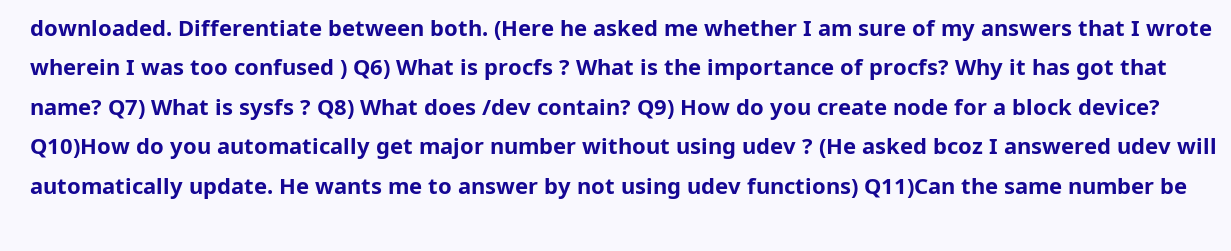downloaded. Differentiate between both. (Here he asked me whether I am sure of my answers that I wrote wherein I was too confused ) Q6) What is procfs ? What is the importance of procfs? Why it has got that name? Q7) What is sysfs ? Q8) What does /dev contain? Q9) How do you create node for a block device? Q10)How do you automatically get major number without using udev ? (He asked bcoz I answered udev will automatically update. He wants me to answer by not using udev functions) Q11)Can the same number be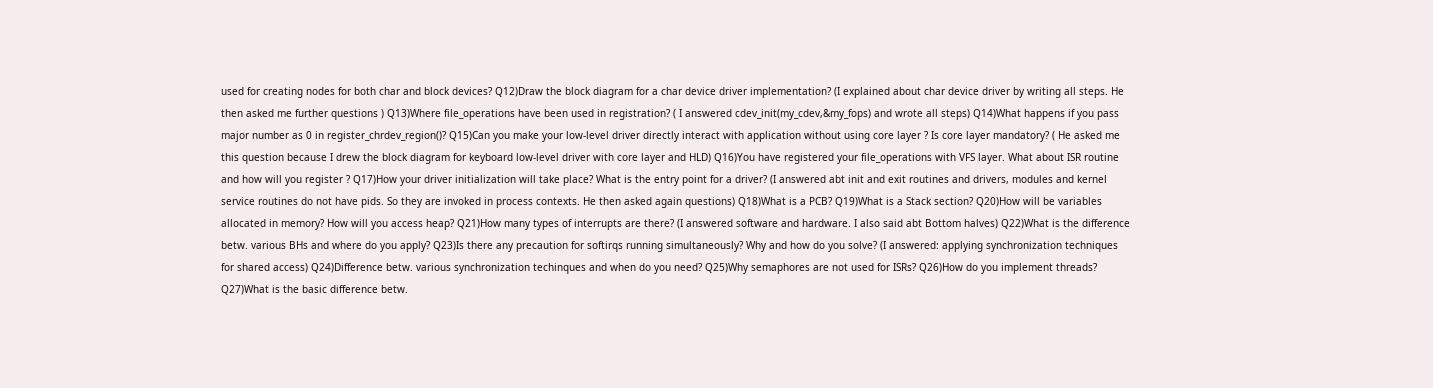used for creating nodes for both char and block devices? Q12)Draw the block diagram for a char device driver implementation? (I explained about char device driver by writing all steps. He then asked me further questions ) Q13)Where file_operations have been used in registration? ( I answered cdev_init(my_cdev,&my_fops) and wrote all steps) Q14)What happens if you pass major number as 0 in register_chrdev_region()? Q15)Can you make your low-level driver directly interact with application without using core layer ? Is core layer mandatory? ( He asked me this question because I drew the block diagram for keyboard low-level driver with core layer and HLD) Q16)You have registered your file_operations with VFS layer. What about ISR routine and how will you register ? Q17)How your driver initialization will take place? What is the entry point for a driver? (I answered abt init and exit routines and drivers, modules and kernel service routines do not have pids. So they are invoked in process contexts. He then asked again questions) Q18)What is a PCB? Q19)What is a Stack section? Q20)How will be variables allocated in memory? How will you access heap? Q21)How many types of interrupts are there? (I answered software and hardware. I also said abt Bottom halves) Q22)What is the difference betw. various BHs and where do you apply? Q23)Is there any precaution for softirqs running simultaneously? Why and how do you solve? (I answered: applying synchronization techniques for shared access) Q24)Difference betw. various synchronization techinques and when do you need? Q25)Why semaphores are not used for ISRs? Q26)How do you implement threads? Q27)What is the basic difference betw.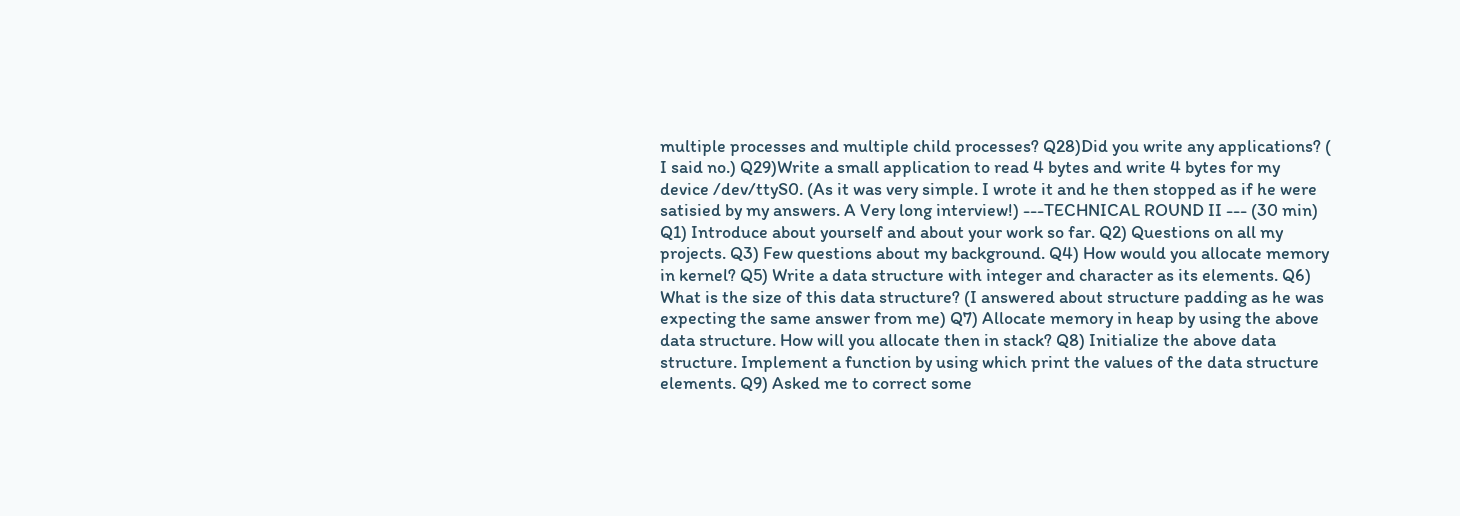multiple processes and multiple child processes? Q28)Did you write any applications? ( I said no.) Q29)Write a small application to read 4 bytes and write 4 bytes for my device /dev/ttyS0. (As it was very simple. I wrote it and he then stopped as if he were satisied by my answers. A Very long interview!) ---TECHNICAL ROUND II --- (30 min) Q1) Introduce about yourself and about your work so far. Q2) Questions on all my projects. Q3) Few questions about my background. Q4) How would you allocate memory in kernel? Q5) Write a data structure with integer and character as its elements. Q6) What is the size of this data structure? (I answered about structure padding as he was expecting the same answer from me) Q7) Allocate memory in heap by using the above data structure. How will you allocate then in stack? Q8) Initialize the above data structure. Implement a function by using which print the values of the data structure elements. Q9) Asked me to correct some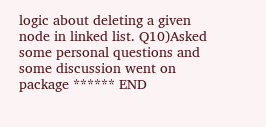logic about deleting a given node in linked list. Q10)Asked some personal questions and some discussion went on package ****** END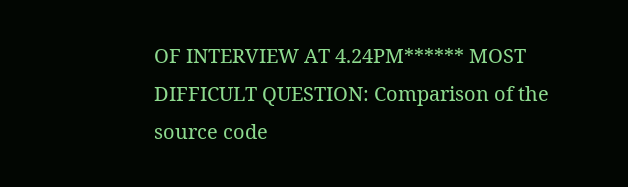OF INTERVIEW AT 4.24PM****** MOST DIFFICULT QUESTION: Comparison of the source code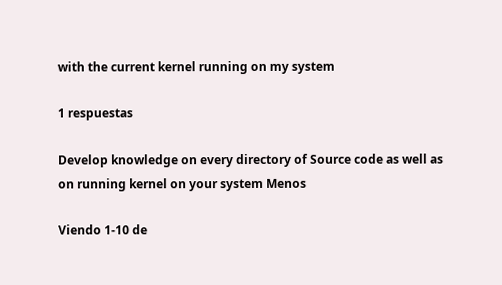with the current kernel running on my system

1 respuestas

Develop knowledge on every directory of Source code as well as on running kernel on your system Menos

Viendo 1-10 de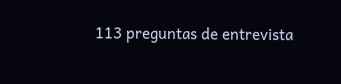113 preguntas de entrevista